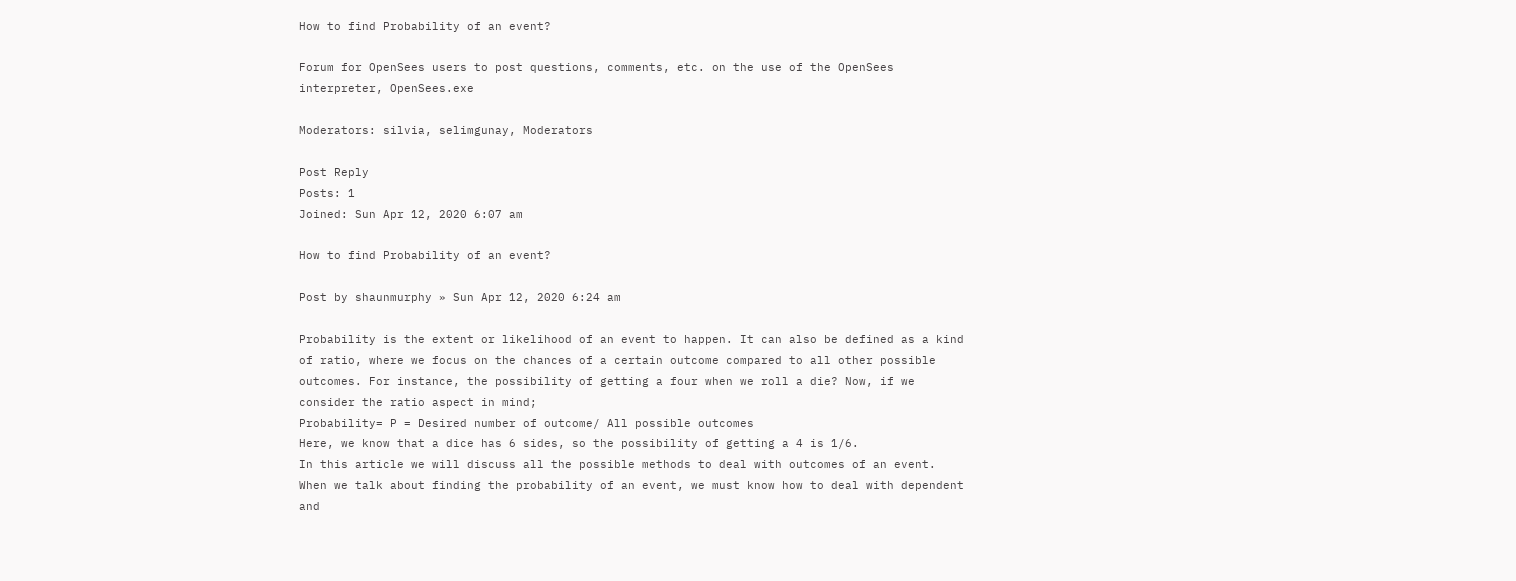How to find Probability of an event?

Forum for OpenSees users to post questions, comments, etc. on the use of the OpenSees interpreter, OpenSees.exe

Moderators: silvia, selimgunay, Moderators

Post Reply
Posts: 1
Joined: Sun Apr 12, 2020 6:07 am

How to find Probability of an event?

Post by shaunmurphy » Sun Apr 12, 2020 6:24 am

Probability is the extent or likelihood of an event to happen. It can also be defined as a kind of ratio, where we focus on the chances of a certain outcome compared to all other possible outcomes. For instance, the possibility of getting a four when we roll a die? Now, if we consider the ratio aspect in mind;
Probability= P = Desired number of outcome/ All possible outcomes
Here, we know that a dice has 6 sides, so the possibility of getting a 4 is 1/6.
In this article we will discuss all the possible methods to deal with outcomes of an event.
When we talk about finding the probability of an event, we must know how to deal with dependent and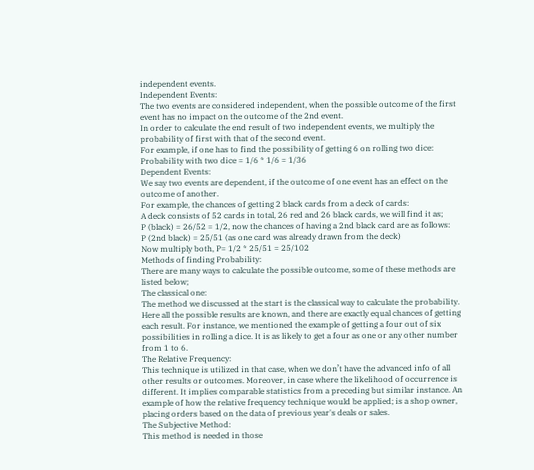independent events.
Independent Events:
The two events are considered independent, when the possible outcome of the first event has no impact on the outcome of the 2nd event.
In order to calculate the end result of two independent events, we multiply the probability of first with that of the second event.
For example, if one has to find the possibility of getting 6 on rolling two dice:
Probability with two dice = 1/6 * 1/6 = 1/36
Dependent Events:
We say two events are dependent, if the outcome of one event has an effect on the outcome of another.
For example, the chances of getting 2 black cards from a deck of cards:
A deck consists of 52 cards in total, 26 red and 26 black cards, we will find it as;
P (black) = 26/52 = 1/2, now the chances of having a 2nd black card are as follows:
P (2nd black) = 25/51 (as one card was already drawn from the deck)
Now multiply both, P= 1/2 * 25/51 = 25/102
Methods of finding Probability:
There are many ways to calculate the possible outcome, some of these methods are listed below;
The classical one:
The method we discussed at the start is the classical way to calculate the probability. Here all the possible results are known, and there are exactly equal chances of getting each result. For instance, we mentioned the example of getting a four out of six possibilities in rolling a dice. It is as likely to get a four as one or any other number from 1 to 6.
The Relative Frequency:
This technique is utilized in that case, when we don’t have the advanced info of all other results or outcomes. Moreover, in case where the likelihood of occurrence is different. It implies comparable statistics from a preceding but similar instance. An example of how the relative frequency technique would be applied; is a shop owner, placing orders based on the data of previous year's deals or sales.
The Subjective Method:
This method is needed in those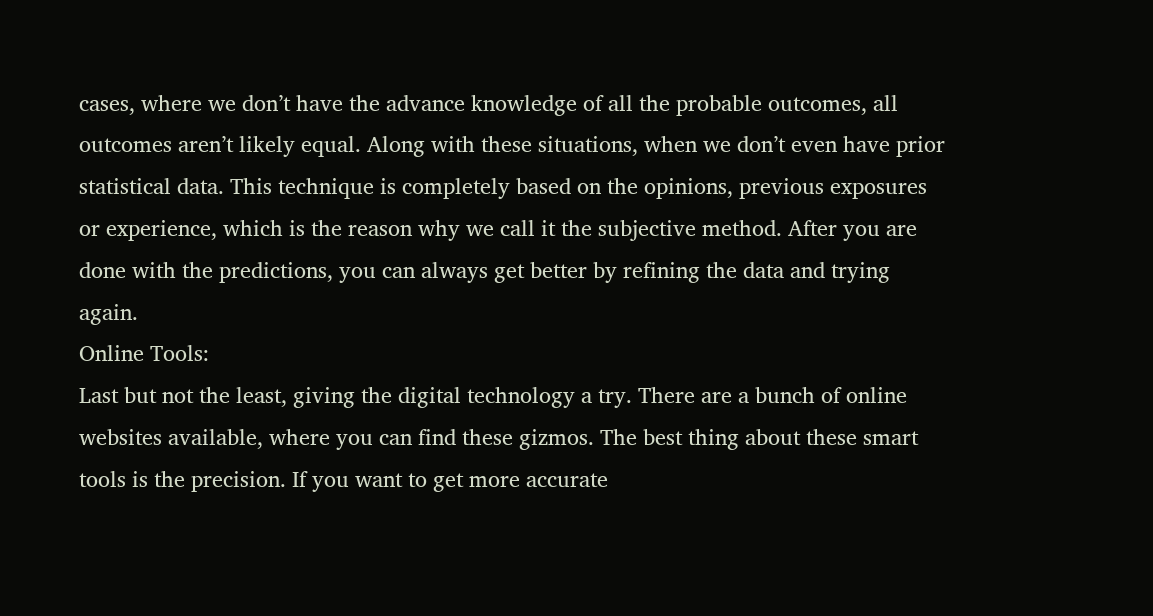cases, where we don’t have the advance knowledge of all the probable outcomes, all outcomes aren’t likely equal. Along with these situations, when we don’t even have prior statistical data. This technique is completely based on the opinions, previous exposures or experience, which is the reason why we call it the subjective method. After you are done with the predictions, you can always get better by refining the data and trying again.
Online Tools:
Last but not the least, giving the digital technology a try. There are a bunch of online websites available, where you can find these gizmos. The best thing about these smart tools is the precision. If you want to get more accurate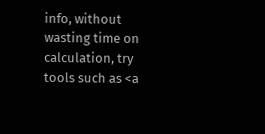info, without wasting time on calculation, try tools such as <a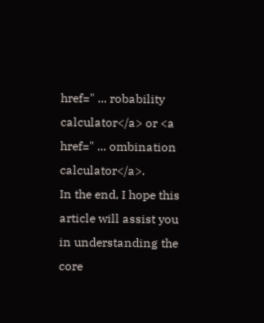href=" ... robability calculator</a> or <a href=" ... ombination calculator</a>.
In the end, I hope this article will assist you in understanding the core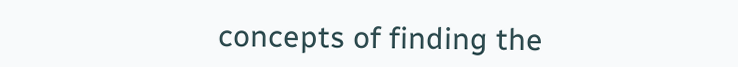concepts of finding the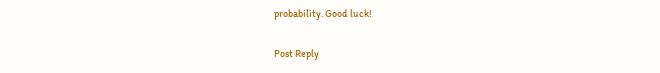probability. Good luck!

Post Reply